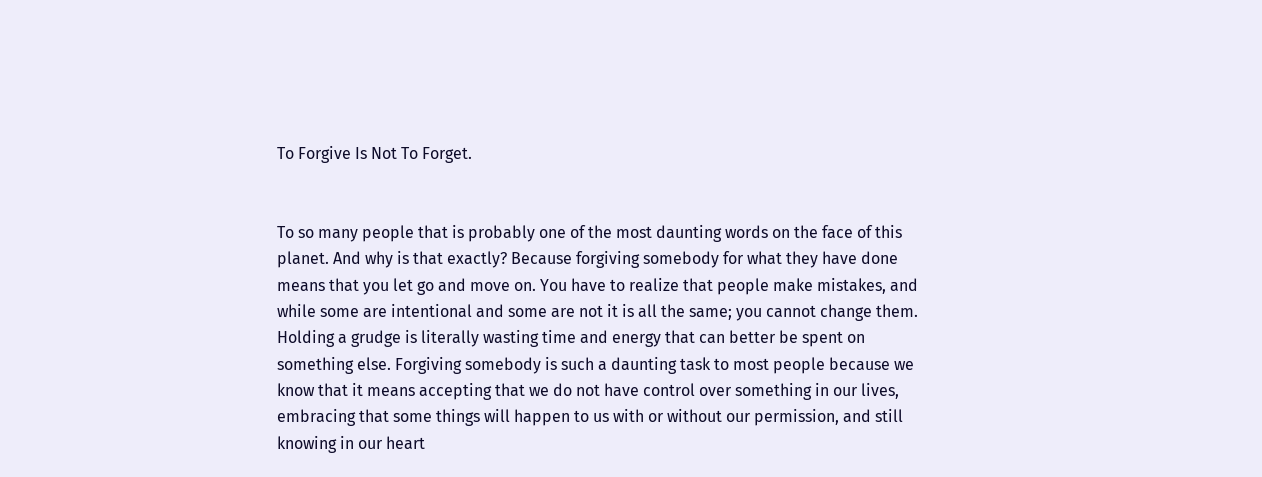To Forgive Is Not To Forget.


To so many people that is probably one of the most daunting words on the face of this planet. And why is that exactly? Because forgiving somebody for what they have done means that you let go and move on. You have to realize that people make mistakes, and while some are intentional and some are not it is all the same; you cannot change them. Holding a grudge is literally wasting time and energy that can better be spent on something else. Forgiving somebody is such a daunting task to most people because we know that it means accepting that we do not have control over something in our lives, embracing that some things will happen to us with or without our permission, and still knowing in our heart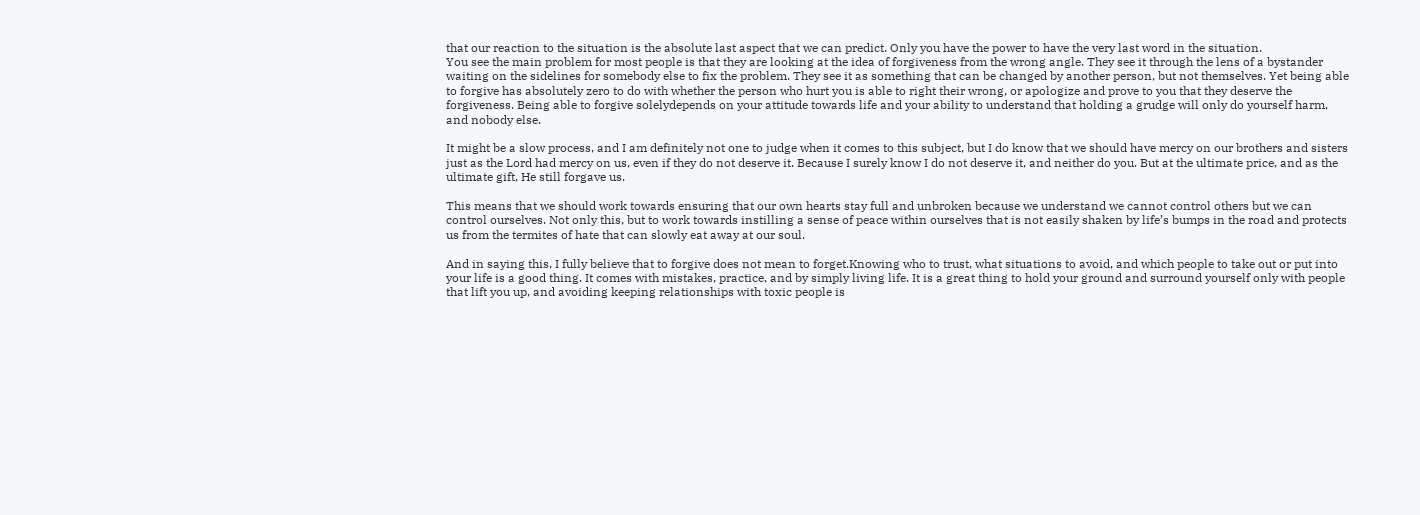that our reaction to the situation is the absolute last aspect that we can predict. Only you have the power to have the very last word in the situation.
You see the main problem for most people is that they are looking at the idea of forgiveness from the wrong angle. They see it through the lens of a bystander waiting on the sidelines for somebody else to fix the problem. They see it as something that can be changed by another person, but not themselves. Yet being able to forgive has absolutely zero to do with whether the person who hurt you is able to right their wrong, or apologize and prove to you that they deserve the forgiveness. Being able to forgive solelydepends on your attitude towards life and your ability to understand that holding a grudge will only do yourself harm, and nobody else.

It might be a slow process, and I am definitely not one to judge when it comes to this subject, but I do know that we should have mercy on our brothers and sisters just as the Lord had mercy on us, even if they do not deserve it. Because I surely know I do not deserve it, and neither do you. But at the ultimate price, and as the ultimate gift, He still forgave us.

This means that we should work towards ensuring that our own hearts stay full and unbroken because we understand we cannot control others but we can control ourselves. Not only this, but to work towards instilling a sense of peace within ourselves that is not easily shaken by life’s bumps in the road and protects us from the termites of hate that can slowly eat away at our soul.

And in saying this, I fully believe that to forgive does not mean to forget.Knowing who to trust, what situations to avoid, and which people to take out or put into your life is a good thing. It comes with mistakes, practice, and by simply living life. It is a great thing to hold your ground and surround yourself only with people that lift you up, and avoiding keeping relationships with toxic people is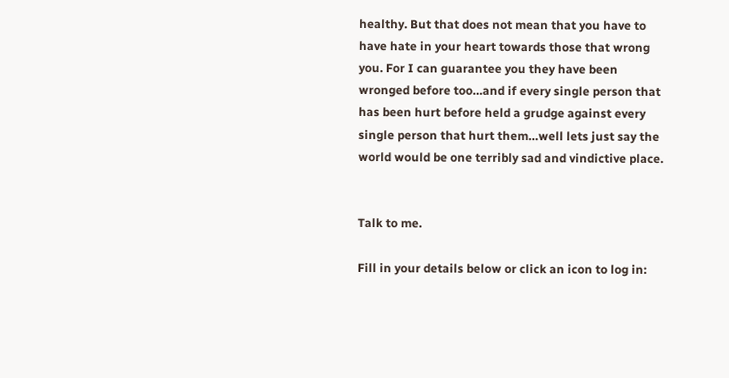healthy. But that does not mean that you have to have hate in your heart towards those that wrong you. For I can guarantee you they have been wronged before too…and if every single person that has been hurt before held a grudge against every single person that hurt them…well lets just say the world would be one terribly sad and vindictive place.


Talk to me.

Fill in your details below or click an icon to log in: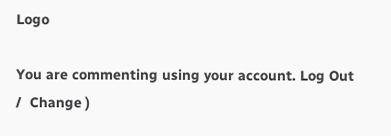Logo

You are commenting using your account. Log Out /  Change )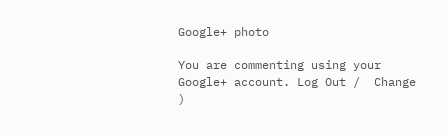Google+ photo

You are commenting using your Google+ account. Log Out /  Change )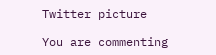Twitter picture

You are commenting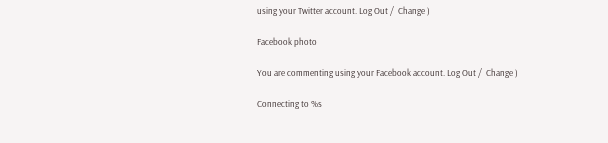using your Twitter account. Log Out /  Change )

Facebook photo

You are commenting using your Facebook account. Log Out /  Change )

Connecting to %s